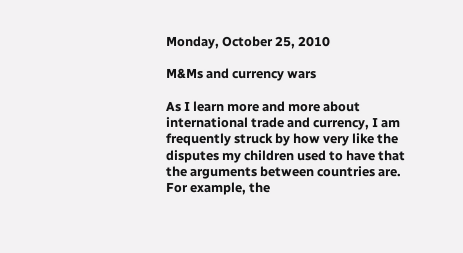Monday, October 25, 2010

M&Ms and currency wars

As I learn more and more about international trade and currency, I am frequently struck by how very like the disputes my children used to have that the arguments between countries are. For example, the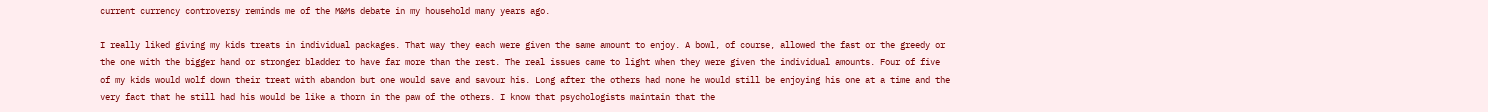current currency controversy reminds me of the M&Ms debate in my household many years ago.

I really liked giving my kids treats in individual packages. That way they each were given the same amount to enjoy. A bowl, of course, allowed the fast or the greedy or the one with the bigger hand or stronger bladder to have far more than the rest. The real issues came to light when they were given the individual amounts. Four of five of my kids would wolf down their treat with abandon but one would save and savour his. Long after the others had none he would still be enjoying his one at a time and the very fact that he still had his would be like a thorn in the paw of the others. I know that psychologists maintain that the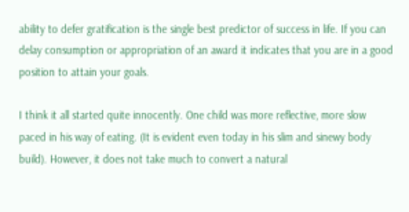ability to defer gratification is the single best predictor of success in life. If you can delay consumption or appropriation of an award it indicates that you are in a good position to attain your goals.

I think it all started quite innocently. One child was more reflective, more slow paced in his way of eating. (It is evident even today in his slim and sinewy body build). However, it does not take much to convert a natural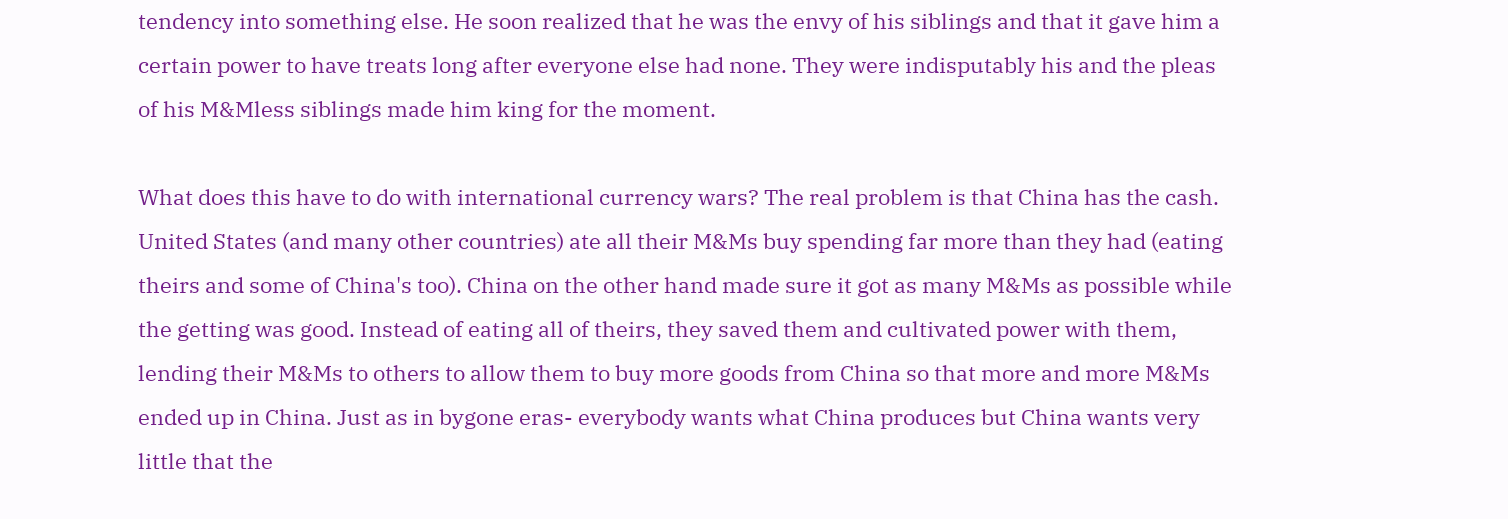tendency into something else. He soon realized that he was the envy of his siblings and that it gave him a certain power to have treats long after everyone else had none. They were indisputably his and the pleas of his M&Mless siblings made him king for the moment.

What does this have to do with international currency wars? The real problem is that China has the cash. United States (and many other countries) ate all their M&Ms buy spending far more than they had (eating theirs and some of China's too). China on the other hand made sure it got as many M&Ms as possible while the getting was good. Instead of eating all of theirs, they saved them and cultivated power with them, lending their M&Ms to others to allow them to buy more goods from China so that more and more M&Ms ended up in China. Just as in bygone eras- everybody wants what China produces but China wants very little that the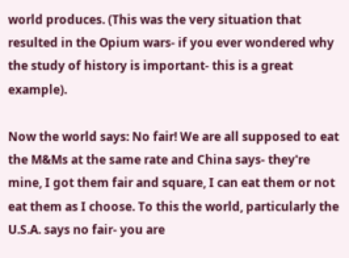world produces. (This was the very situation that resulted in the Opium wars- if you ever wondered why the study of history is important- this is a great example).

Now the world says: No fair! We are all supposed to eat the M&Ms at the same rate and China says- they're mine, I got them fair and square, I can eat them or not eat them as I choose. To this the world, particularly the U.S.A. says no fair- you are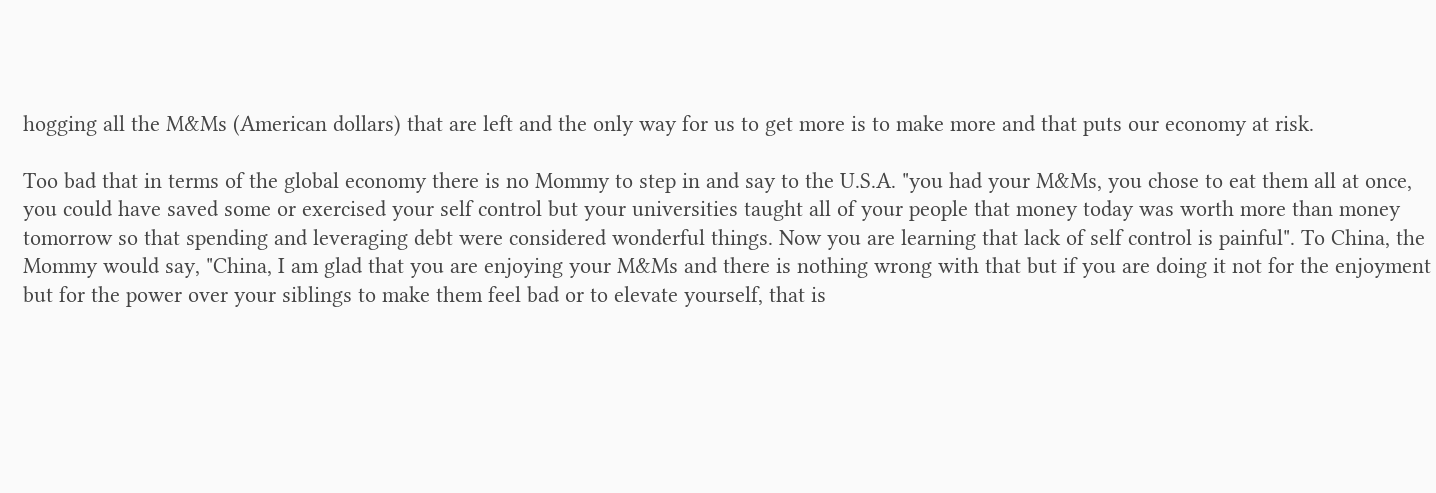hogging all the M&Ms (American dollars) that are left and the only way for us to get more is to make more and that puts our economy at risk.

Too bad that in terms of the global economy there is no Mommy to step in and say to the U.S.A. "you had your M&Ms, you chose to eat them all at once, you could have saved some or exercised your self control but your universities taught all of your people that money today was worth more than money tomorrow so that spending and leveraging debt were considered wonderful things. Now you are learning that lack of self control is painful". To China, the Mommy would say, "China, I am glad that you are enjoying your M&Ms and there is nothing wrong with that but if you are doing it not for the enjoyment but for the power over your siblings to make them feel bad or to elevate yourself, that is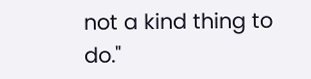not a kind thing to do."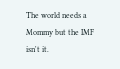The world needs a Mommy but the IMF isn't it.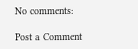No comments:

Post a Comment